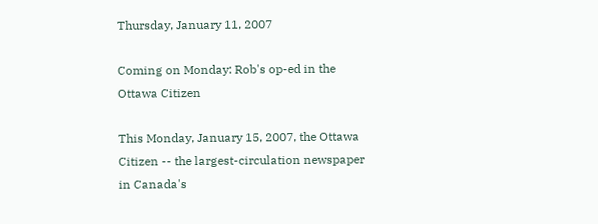Thursday, January 11, 2007

Coming on Monday: Rob's op-ed in the Ottawa Citizen

This Monday, January 15, 2007, the Ottawa Citizen -- the largest-circulation newspaper in Canada's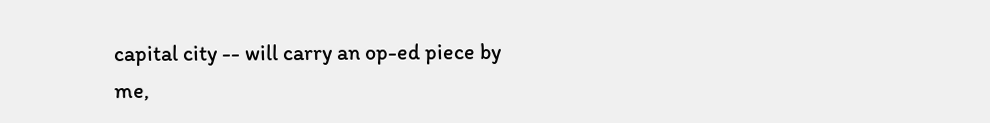capital city -- will carry an op-ed piece by me,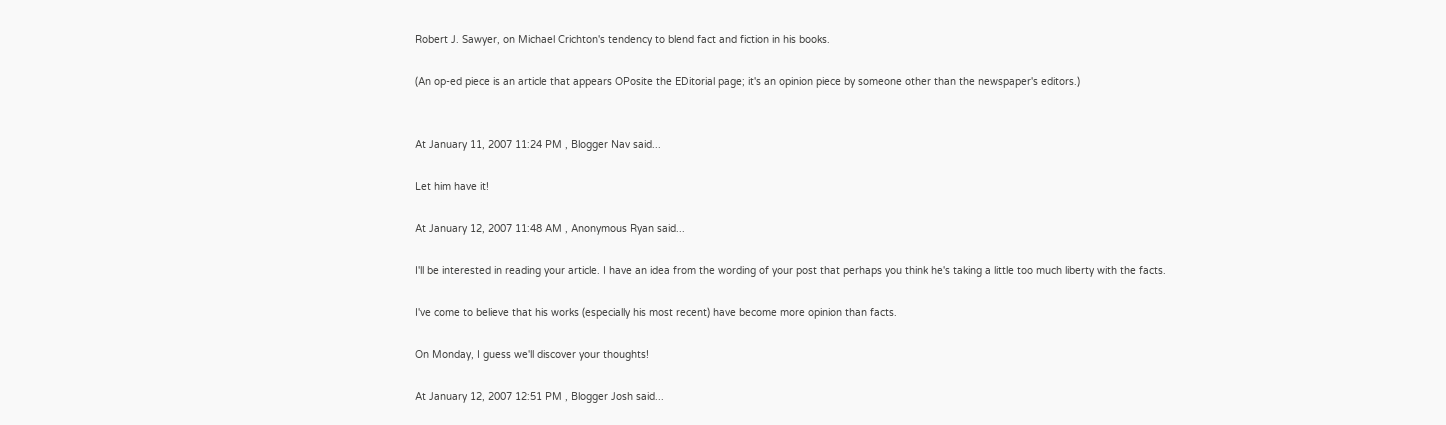Robert J. Sawyer, on Michael Crichton's tendency to blend fact and fiction in his books.

(An op-ed piece is an article that appears OPosite the EDitorial page; it's an opinion piece by someone other than the newspaper's editors.)


At January 11, 2007 11:24 PM , Blogger Nav said...

Let him have it!

At January 12, 2007 11:48 AM , Anonymous Ryan said...

I'll be interested in reading your article. I have an idea from the wording of your post that perhaps you think he's taking a little too much liberty with the facts.

I've come to believe that his works (especially his most recent) have become more opinion than facts.

On Monday, I guess we'll discover your thoughts!

At January 12, 2007 12:51 PM , Blogger Josh said...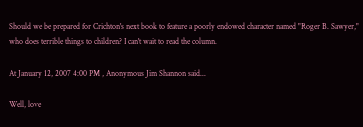Should we be prepared for Crichton's next book to feature a poorly endowed character named "Roger B. Sawyer," who does terrible things to children? I can't wait to read the column.

At January 12, 2007 4:00 PM , Anonymous Jim Shannon said...

Well, love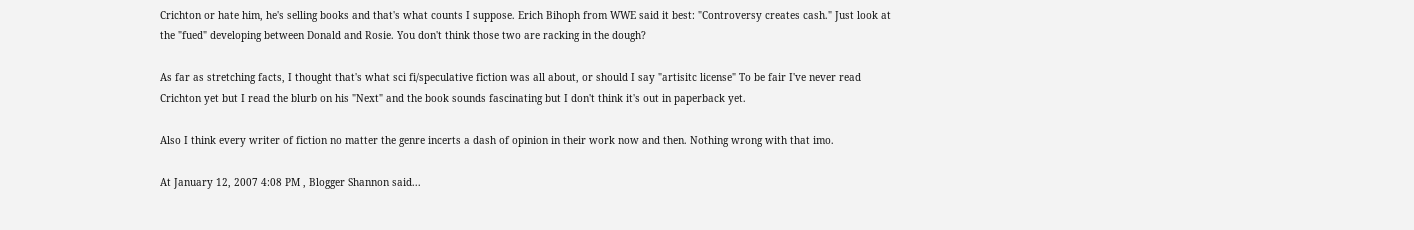Crichton or hate him, he's selling books and that's what counts I suppose. Erich Bihoph from WWE said it best: "Controversy creates cash." Just look at the "fued" developing between Donald and Rosie. You don't think those two are racking in the dough?

As far as stretching facts, I thought that's what sci fi/speculative fiction was all about, or should I say "artisitc license" To be fair I've never read
Crichton yet but I read the blurb on his "Next" and the book sounds fascinating but I don't think it's out in paperback yet.

Also I think every writer of fiction no matter the genre incerts a dash of opinion in their work now and then. Nothing wrong with that imo.

At January 12, 2007 4:08 PM , Blogger Shannon said...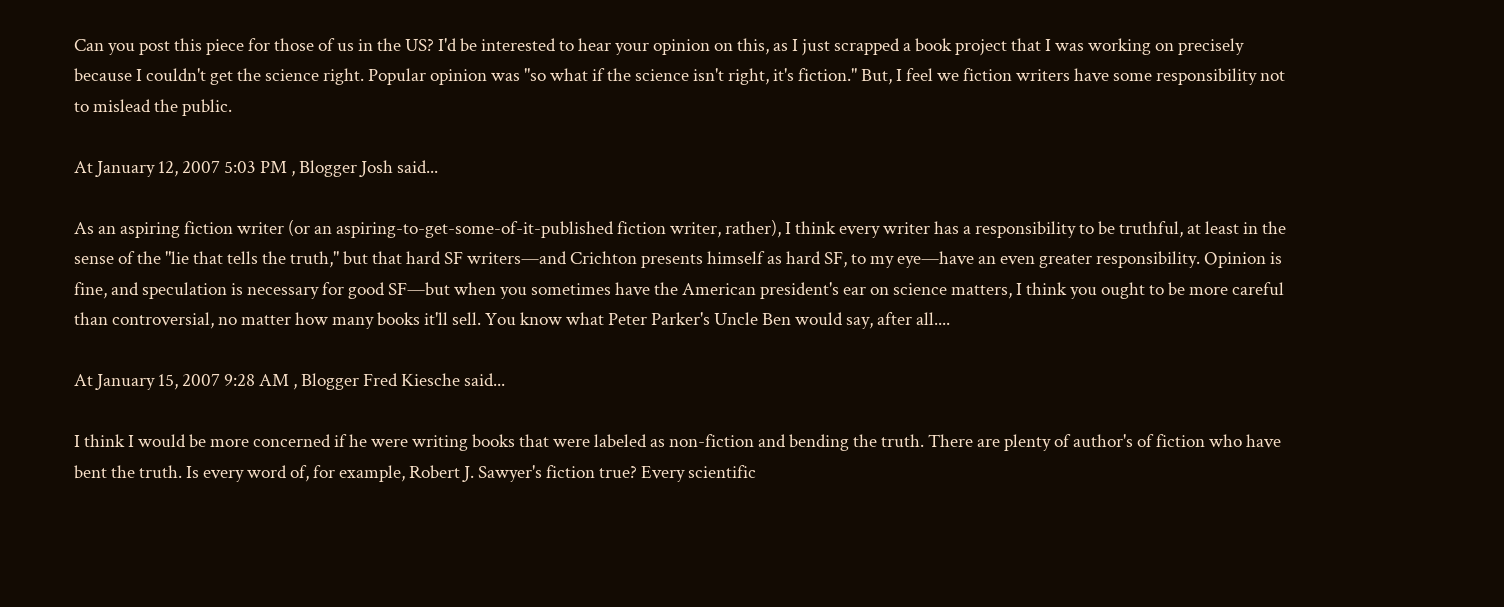Can you post this piece for those of us in the US? I'd be interested to hear your opinion on this, as I just scrapped a book project that I was working on precisely because I couldn't get the science right. Popular opinion was "so what if the science isn't right, it's fiction." But, I feel we fiction writers have some responsibility not to mislead the public.

At January 12, 2007 5:03 PM , Blogger Josh said...

As an aspiring fiction writer (or an aspiring-to-get-some-of-it-published fiction writer, rather), I think every writer has a responsibility to be truthful, at least in the sense of the "lie that tells the truth," but that hard SF writers—and Crichton presents himself as hard SF, to my eye—have an even greater responsibility. Opinion is fine, and speculation is necessary for good SF—but when you sometimes have the American president's ear on science matters, I think you ought to be more careful than controversial, no matter how many books it'll sell. You know what Peter Parker's Uncle Ben would say, after all....

At January 15, 2007 9:28 AM , Blogger Fred Kiesche said...

I think I would be more concerned if he were writing books that were labeled as non-fiction and bending the truth. There are plenty of author's of fiction who have bent the truth. Is every word of, for example, Robert J. Sawyer's fiction true? Every scientific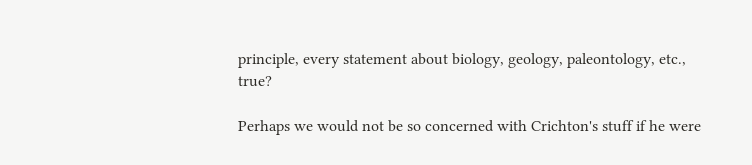principle, every statement about biology, geology, paleontology, etc., true?

Perhaps we would not be so concerned with Crichton's stuff if he were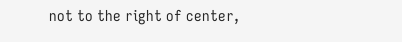not to the right of center,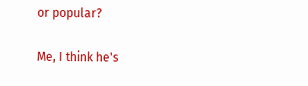or popular?

Me, I think he's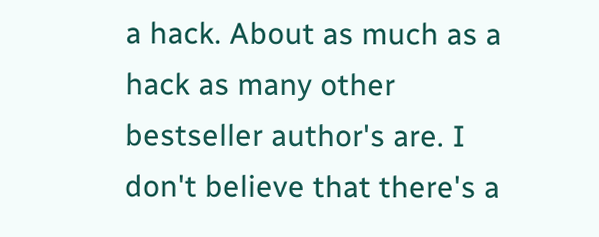a hack. About as much as a hack as many other bestseller author's are. I don't believe that there's a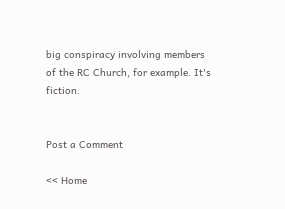big conspiracy involving members of the RC Church, for example. It's fiction.


Post a Comment

<< Home